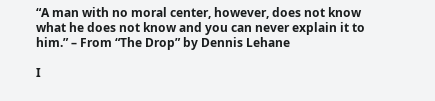“A man with no moral center, however, does not know what he does not know and you can never explain it to him.” – From “The Drop” by Dennis Lehane

I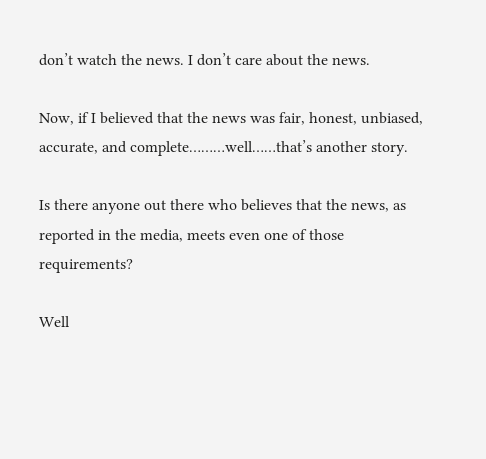don’t watch the news. I don’t care about the news.

Now, if I believed that the news was fair, honest, unbiased, accurate, and complete………well……that’s another story.

Is there anyone out there who believes that the news, as reported in the media, meets even one of those requirements?

Well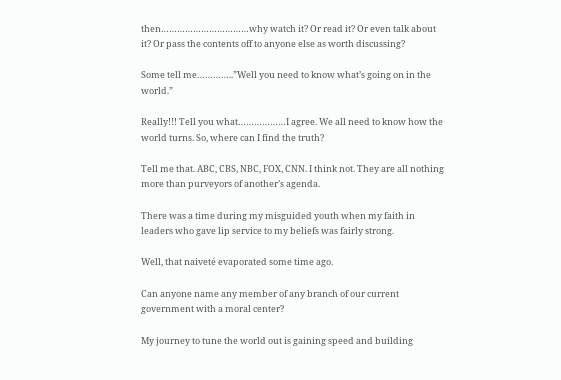then……………………………why watch it? Or read it? Or even talk about it? Or pass the contents off to anyone else as worth discussing?

Some tell me…………..”Well you need to know what’s going on in the world.”

Really!!! Tell you what………………I agree. We all need to know how the world turns. So, where can I find the truth?

Tell me that. ABC, CBS, NBC, FOX, CNN. I think not. They are all nothing more than purveyors of another’s agenda.

There was a time during my misguided youth when my faith in leaders who gave lip service to my beliefs was fairly strong.

Well, that naiveté evaporated some time ago.

Can anyone name any member of any branch of our current government with a moral center?

My journey to tune the world out is gaining speed and building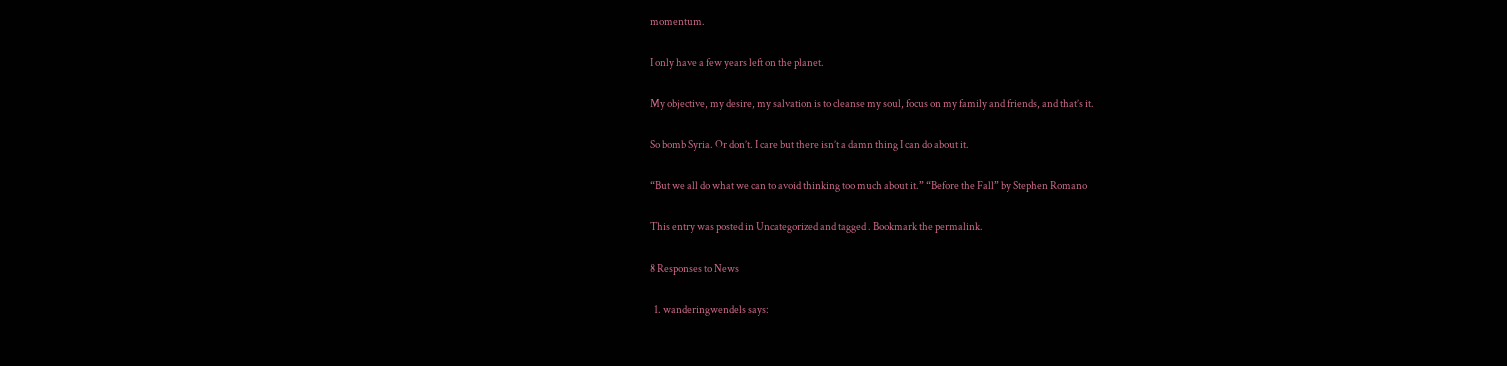momentum.

I only have a few years left on the planet.

My objective, my desire, my salvation is to cleanse my soul, focus on my family and friends, and that’s it.

So bomb Syria. Or don’t. I care but there isn’t a damn thing I can do about it.

“But we all do what we can to avoid thinking too much about it.” “Before the Fall” by Stephen Romano

This entry was posted in Uncategorized and tagged . Bookmark the permalink.

8 Responses to News

  1. wanderingwendels says: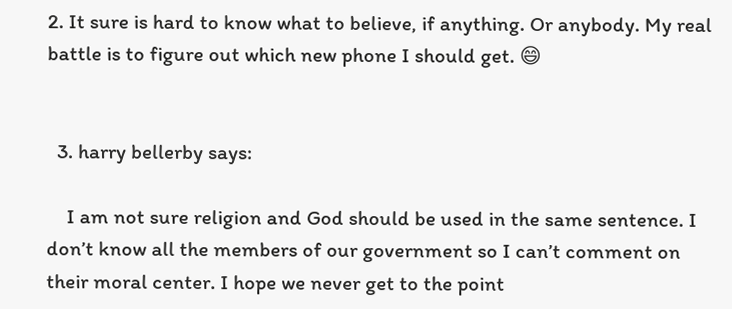2. It sure is hard to know what to believe, if anything. Or anybody. My real battle is to figure out which new phone I should get. 😄


  3. harry bellerby says:

    I am not sure religion and God should be used in the same sentence. I don’t know all the members of our government so I can’t comment on their moral center. I hope we never get to the point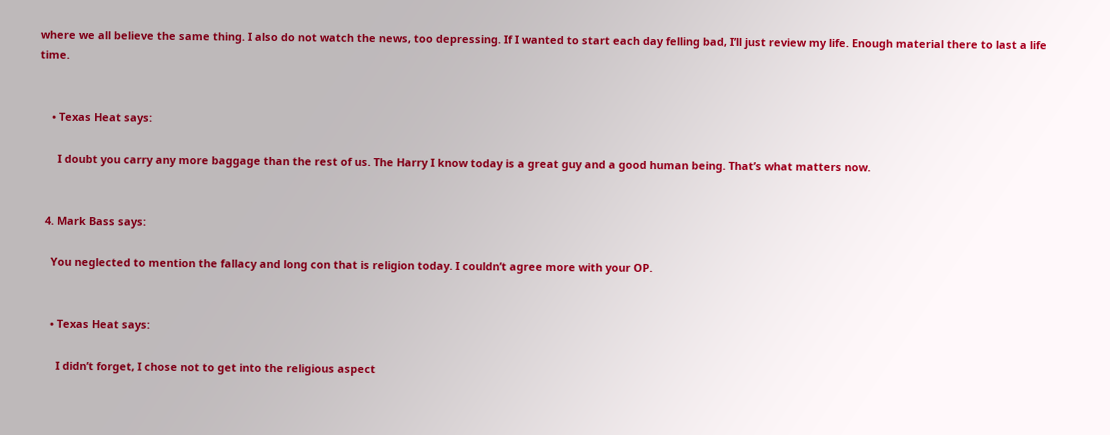where we all believe the same thing. I also do not watch the news, too depressing. If I wanted to start each day felling bad, I’ll just review my life. Enough material there to last a life time.


    • Texas Heat says:

      I doubt you carry any more baggage than the rest of us. The Harry I know today is a great guy and a good human being. That’s what matters now.


  4. Mark Bass says:

    You neglected to mention the fallacy and long con that is religion today. I couldn’t agree more with your OP.


    • Texas Heat says:

      I didn’t forget, I chose not to get into the religious aspect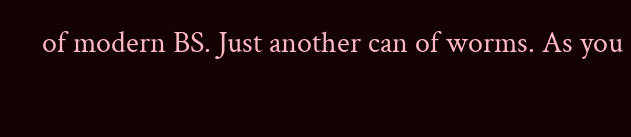of modern BS. Just another can of worms. As you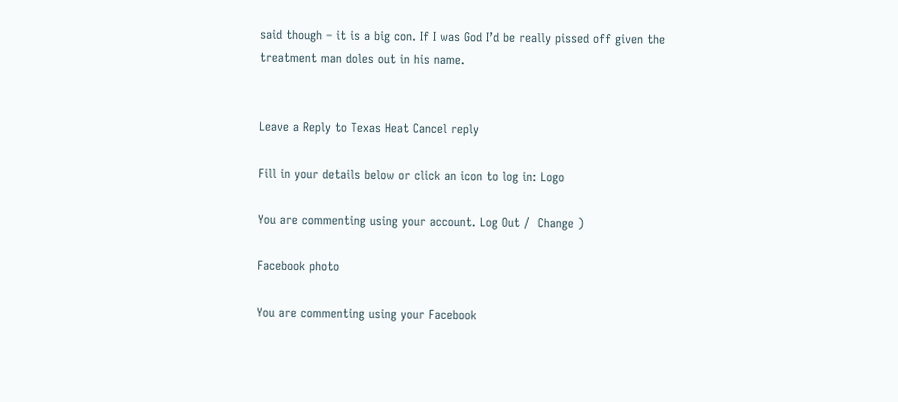said though – it is a big con. If I was God I’d be really pissed off given the treatment man doles out in his name.


Leave a Reply to Texas Heat Cancel reply

Fill in your details below or click an icon to log in: Logo

You are commenting using your account. Log Out /  Change )

Facebook photo

You are commenting using your Facebook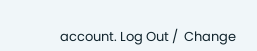account. Log Out /  Change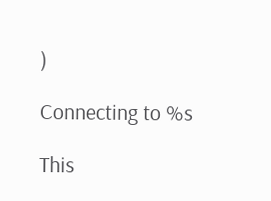)

Connecting to %s

This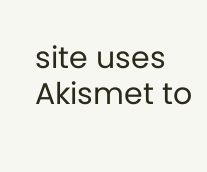site uses Akismet to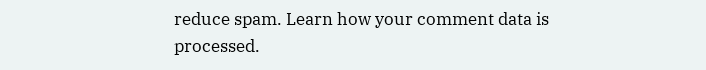reduce spam. Learn how your comment data is processed.